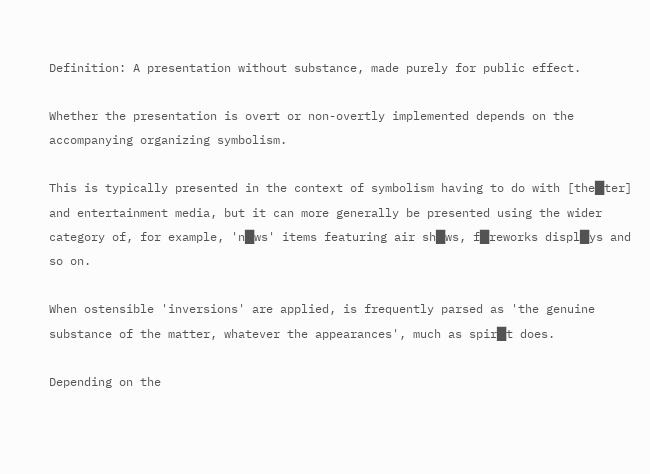Definition: A presentation without substance, made purely for public effect.

Whether the presentation is overt or non-overtly implemented depends on the accompanying organizing symbolism.

This is typically presented in the context of symbolism having to do with [the█ter] and entertainment media, but it can more generally be presented using the wider category of, for example, 'n█ws' items featuring air sh█ws, f█reworks displ█ys and so on.

When ostensible 'inversions' are applied, is frequently parsed as 'the genuine substance of the matter, whatever the appearances', much as spir█t does.

Depending on the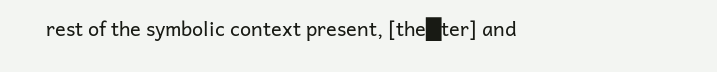rest of the symbolic context present, [the█ter] and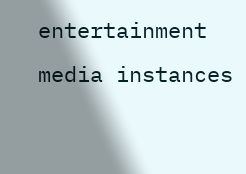entertainment media instances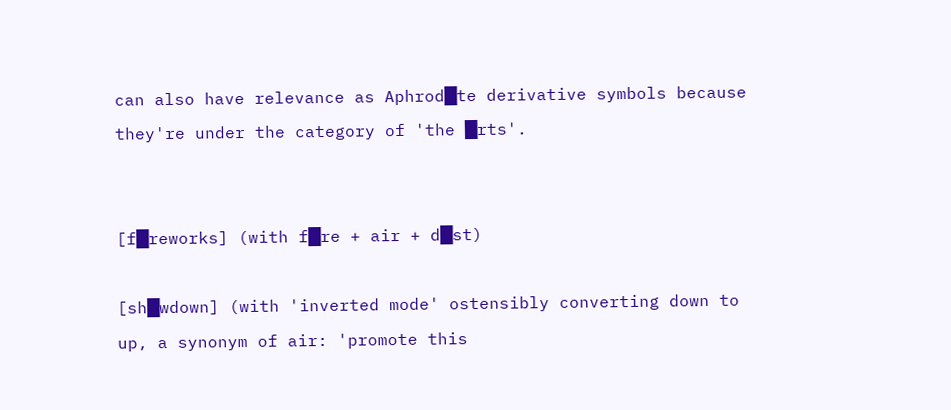can also have relevance as Aphrod█te derivative symbols because they're under the category of 'the █rts'.


[f█reworks] (with f█re + air + d█st)

[sh█wdown] (with 'inverted mode' ostensibly converting down to up, a synonym of air: 'promote this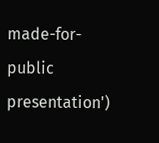made-for-public presentation')